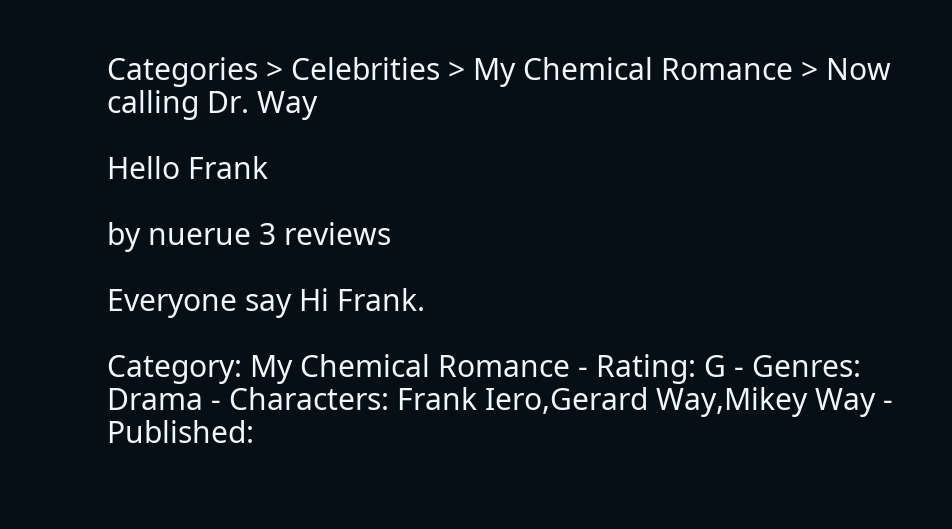Categories > Celebrities > My Chemical Romance > Now calling Dr. Way

Hello Frank

by nuerue 3 reviews

Everyone say Hi Frank.

Category: My Chemical Romance - Rating: G - Genres: Drama - Characters: Frank Iero,Gerard Way,Mikey Way - Published: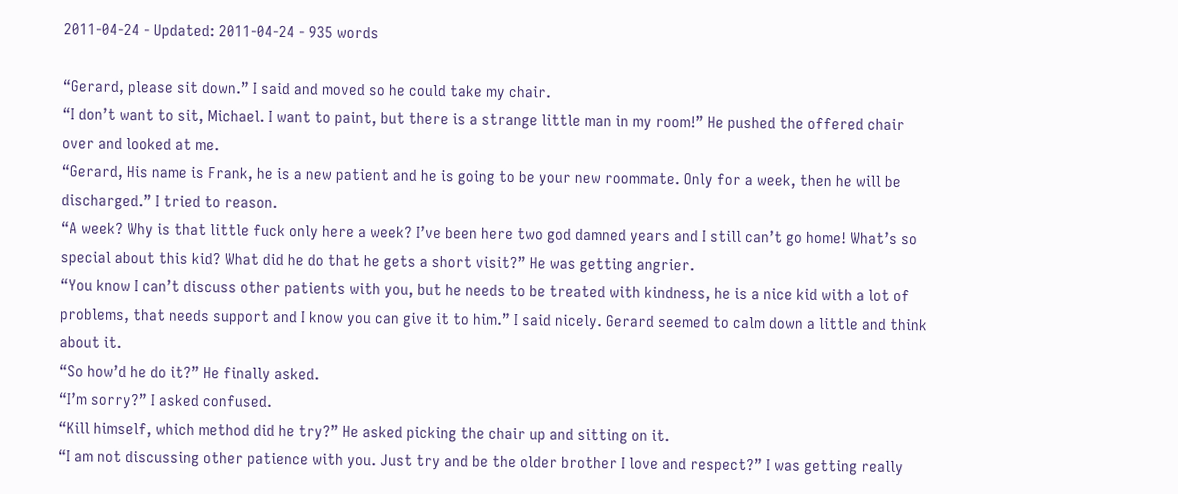2011-04-24 - Updated: 2011-04-24 - 935 words

“Gerard, please sit down.” I said and moved so he could take my chair.
“I don’t want to sit, Michael. I want to paint, but there is a strange little man in my room!” He pushed the offered chair over and looked at me.
“Gerard, His name is Frank, he is a new patient and he is going to be your new roommate. Only for a week, then he will be discharged.” I tried to reason.
“A week? Why is that little fuck only here a week? I’ve been here two god damned years and I still can’t go home! What’s so special about this kid? What did he do that he gets a short visit?” He was getting angrier.
“You know I can’t discuss other patients with you, but he needs to be treated with kindness, he is a nice kid with a lot of problems, that needs support and I know you can give it to him.” I said nicely. Gerard seemed to calm down a little and think about it.
“So how’d he do it?” He finally asked.
“I’m sorry?” I asked confused.
“Kill himself, which method did he try?” He asked picking the chair up and sitting on it.
“I am not discussing other patience with you. Just try and be the older brother I love and respect?” I was getting really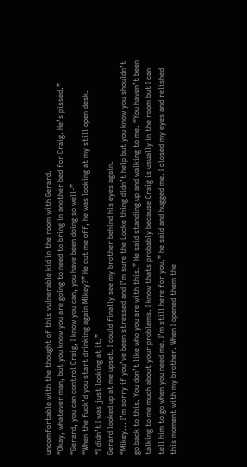uncomfortable with the thought of this vulnerable kid in the room with Gerard.
“Okay, whatever man, but you know you are going to need to bring in another bed for Craig. He’s pissed.”
“Gerard, you can control Craig, I know you can, you have been doing so well-”
“When the fuck’d you start drinking again Mikey?” He cut me off, he was looking at my still open desk.
“I didn’t I was just looking at it.”
Gerard looked up at me upset. I could finally see my brother behind his eyes again.
“Mikey... I’m sorry if you’ve been stressed and I’m sure the Locke thing didn’t help but you know you shouldn’t go back to this. You don’t like who you are with this.” He said standing up and walking to me. “You haven’t been talking to me much about your problems. I know thats probably because Craig is usually in the room but I can tell him to go when you need me. I’m still here for you.” he said and hugged me. I closed my eyes and relished this moment with my brother. When I opened them the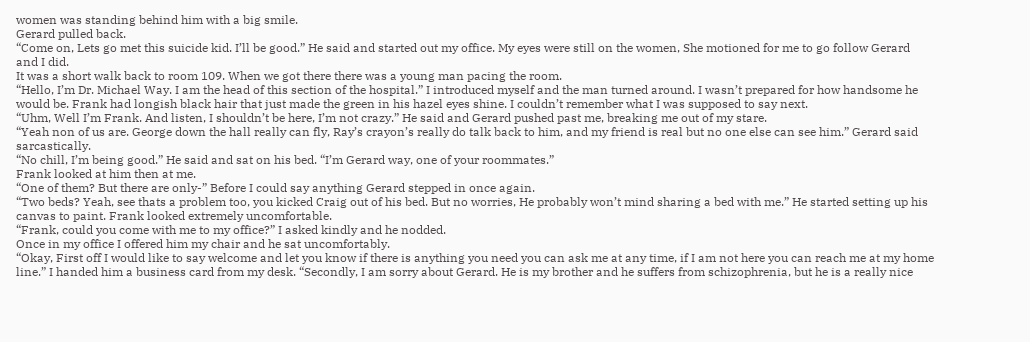women was standing behind him with a big smile.
Gerard pulled back.
“Come on, Lets go met this suicide kid. I’ll be good.” He said and started out my office. My eyes were still on the women, She motioned for me to go follow Gerard and I did.
It was a short walk back to room 109. When we got there there was a young man pacing the room.
“Hello, I’m Dr. Michael Way. I am the head of this section of the hospital.” I introduced myself and the man turned around. I wasn’t prepared for how handsome he would be. Frank had longish black hair that just made the green in his hazel eyes shine. I couldn’t remember what I was supposed to say next.
“Uhm, Well I’m Frank. And listen, I shouldn’t be here, I’m not crazy.” He said and Gerard pushed past me, breaking me out of my stare.
“Yeah non of us are. George down the hall really can fly, Ray’s crayon’s really do talk back to him, and my friend is real but no one else can see him.” Gerard said sarcastically.
“No chill, I’m being good.” He said and sat on his bed. “I’m Gerard way, one of your roommates.”
Frank looked at him then at me.
“One of them? But there are only-” Before I could say anything Gerard stepped in once again.
“Two beds? Yeah, see thats a problem too, you kicked Craig out of his bed. But no worries, He probably won’t mind sharing a bed with me.” He started setting up his canvas to paint. Frank looked extremely uncomfortable.
“Frank, could you come with me to my office?” I asked kindly and he nodded.
Once in my office I offered him my chair and he sat uncomfortably.
“Okay, First off I would like to say welcome and let you know if there is anything you need you can ask me at any time, if I am not here you can reach me at my home line.” I handed him a business card from my desk. “Secondly, I am sorry about Gerard. He is my brother and he suffers from schizophrenia, but he is a really nice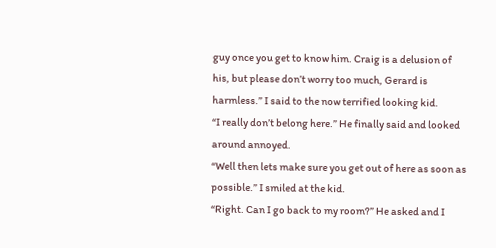guy once you get to know him. Craig is a delusion of his, but please don’t worry too much, Gerard is harmless.” I said to the now terrified looking kid.
“I really don’t belong here.” He finally said and looked around annoyed.
“Well then lets make sure you get out of here as soon as possible.” I smiled at the kid.
“Right. Can I go back to my room?” He asked and I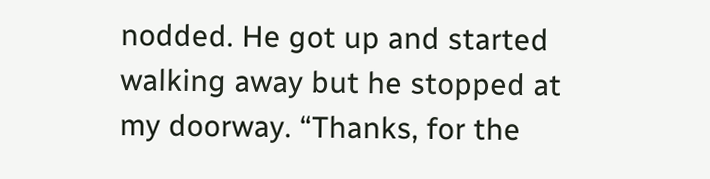nodded. He got up and started walking away but he stopped at my doorway. “Thanks, for the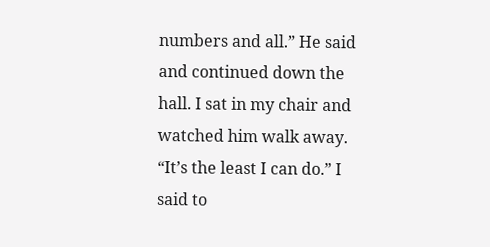numbers and all.” He said and continued down the hall. I sat in my chair and watched him walk away.
“It’s the least I can do.” I said to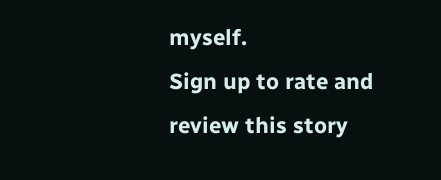myself.
Sign up to rate and review this story